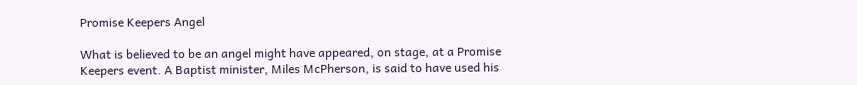Promise Keepers Angel

What is believed to be an angel might have appeared, on stage, at a Promise Keepers event. A Baptist minister, Miles McPherson, is said to have used his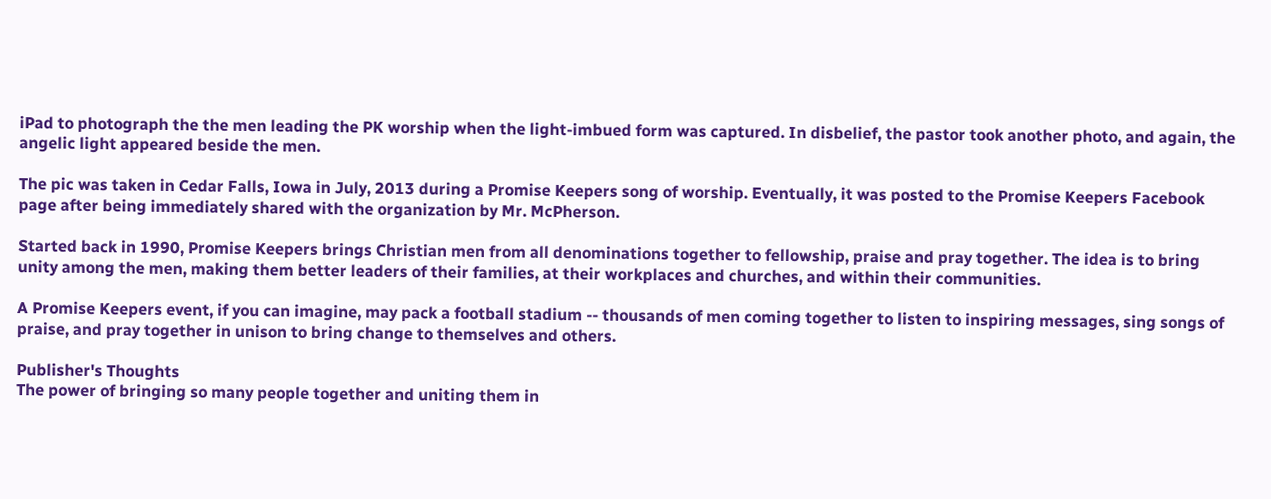iPad to photograph the the men leading the PK worship when the light-imbued form was captured. In disbelief, the pastor took another photo, and again, the angelic light appeared beside the men.

The pic was taken in Cedar Falls, Iowa in July, 2013 during a Promise Keepers song of worship. Eventually, it was posted to the Promise Keepers Facebook page after being immediately shared with the organization by Mr. McPherson.

Started back in 1990, Promise Keepers brings Christian men from all denominations together to fellowship, praise and pray together. The idea is to bring unity among the men, making them better leaders of their families, at their workplaces and churches, and within their communities.

A Promise Keepers event, if you can imagine, may pack a football stadium -- thousands of men coming together to listen to inspiring messages, sing songs of praise, and pray together in unison to bring change to themselves and others.

Publisher's Thoughts
The power of bringing so many people together and uniting them in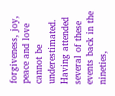forgiveness, joy, peace and love cannot be underestimated. Having attended several of these events back in the nineties,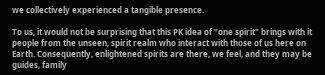we collectively experienced a tangible presence.

To us, it would not be surprising that this PK idea of "one spirit" brings with it people from the unseen, spirit realm who interact with those of us here on Earth. Consequently, enlightened spirits are there, we feel, and they may be guides, family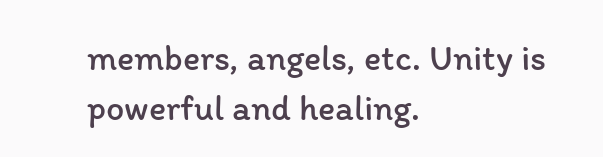members, angels, etc. Unity is powerful and healing.